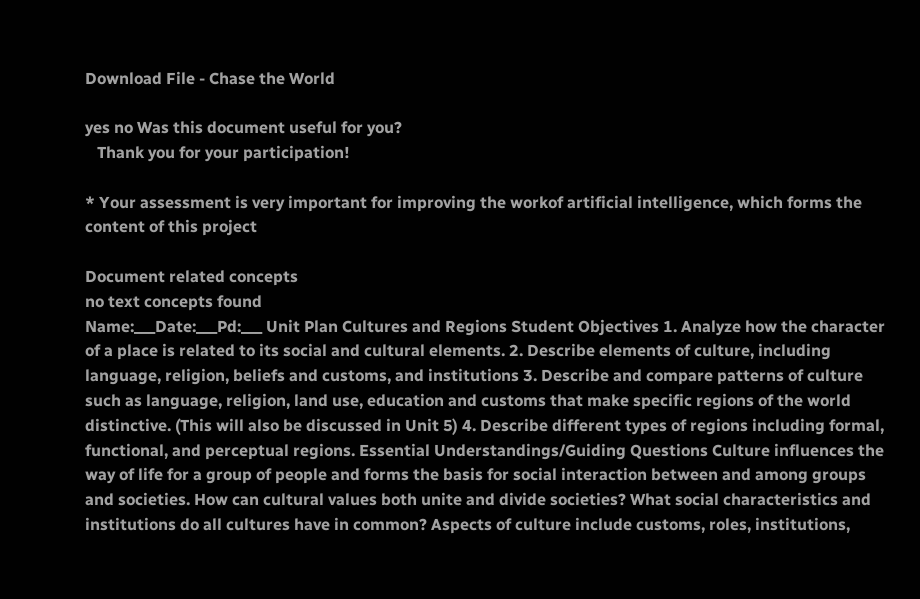Download File - Chase the World

yes no Was this document useful for you?
   Thank you for your participation!

* Your assessment is very important for improving the workof artificial intelligence, which forms the content of this project

Document related concepts
no text concepts found
Name:___Date:___Pd:___ Unit Plan Cultures and Regions Student Objectives 1. Analyze how the character of a place is related to its social and cultural elements. 2. Describe elements of culture, including language, religion, beliefs and customs, and institutions 3. Describe and compare patterns of culture such as language, religion, land use, education and customs that make specific regions of the world distinctive. (This will also be discussed in Unit 5) 4. Describe different types of regions including formal, functional, and perceptual regions. Essential Understandings/Guiding Questions Culture influences the way of life for a group of people and forms the basis for social interaction between and among groups and societies. How can cultural values both unite and divide societies? What social characteristics and institutions do all cultures have in common? Aspects of culture include customs, roles, institutions,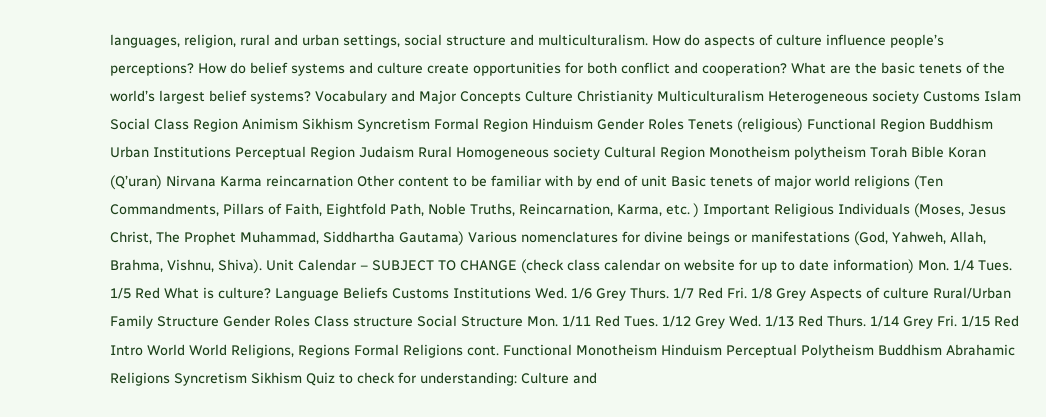languages, religion, rural and urban settings, social structure and multiculturalism. How do aspects of culture influence people’s perceptions? How do belief systems and culture create opportunities for both conflict and cooperation? What are the basic tenets of the world’s largest belief systems? Vocabulary and Major Concepts Culture Christianity Multiculturalism Heterogeneous society Customs Islam Social Class Region Animism Sikhism Syncretism Formal Region Hinduism Gender Roles Tenets (religious) Functional Region Buddhism Urban Institutions Perceptual Region Judaism Rural Homogeneous society Cultural Region Monotheism polytheism Torah Bible Koran (Q’uran) Nirvana Karma reincarnation Other content to be familiar with by end of unit Basic tenets of major world religions (Ten Commandments, Pillars of Faith, Eightfold Path, Noble Truths, Reincarnation, Karma, etc. ) Important Religious Individuals (Moses, Jesus Christ, The Prophet Muhammad, Siddhartha Gautama) Various nomenclatures for divine beings or manifestations (God, Yahweh, Allah, Brahma, Vishnu, Shiva). Unit Calendar – SUBJECT TO CHANGE (check class calendar on website for up to date information) Mon. 1/4 Tues. 1/5 Red What is culture? Language Beliefs Customs Institutions Wed. 1/6 Grey Thurs. 1/7 Red Fri. 1/8 Grey Aspects of culture Rural/Urban Family Structure Gender Roles Class structure Social Structure Mon. 1/11 Red Tues. 1/12 Grey Wed. 1/13 Red Thurs. 1/14 Grey Fri. 1/15 Red Intro World World Religions, Regions Formal Religions cont. Functional Monotheism Hinduism Perceptual Polytheism Buddhism Abrahamic Religions Syncretism Sikhism Quiz to check for understanding: Culture and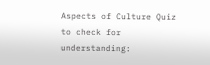Aspects of Culture Quiz to check for understanding: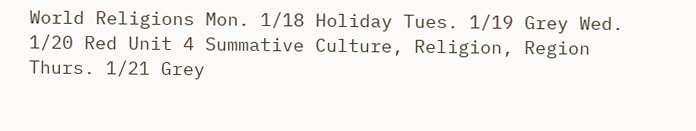World Religions Mon. 1/18 Holiday Tues. 1/19 Grey Wed. 1/20 Red Unit 4 Summative Culture, Religion, Region Thurs. 1/21 Grey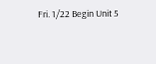Fri. 1/22 Begin Unit 5